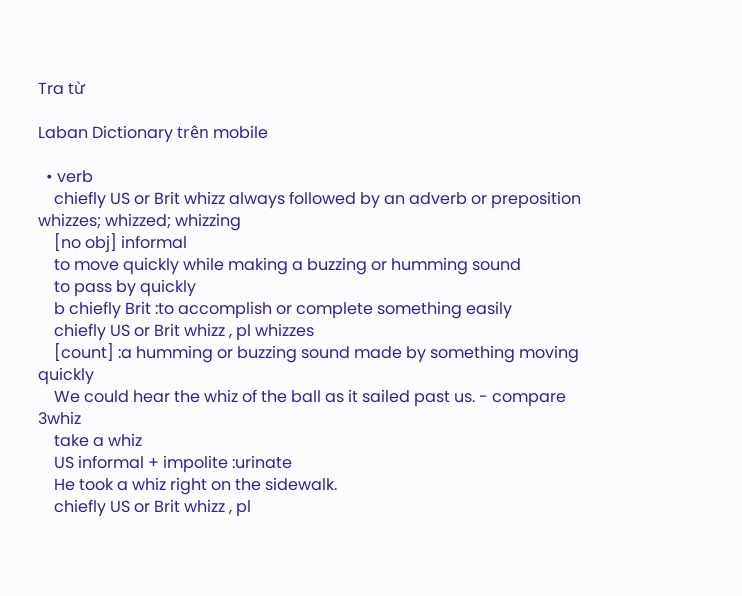Tra từ

Laban Dictionary trên mobile

  • verb
    chiefly US or Brit whizz always followed by an adverb or preposition whizzes; whizzed; whizzing
    [no obj] informal
    to move quickly while making a buzzing or humming sound
    to pass by quickly
    b chiefly Brit :to accomplish or complete something easily
    chiefly US or Brit whizz , pl whizzes
    [count] :a humming or buzzing sound made by something moving quickly
    We could hear the whiz of the ball as it sailed past us. - compare 3whiz
    take a whiz
    US informal + impolite :urinate
    He took a whiz right on the sidewalk.
    chiefly US or Brit whizz , pl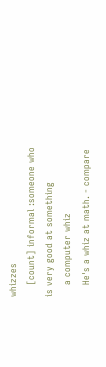whizzes
    [count] informal :someone who is very good at something
    a computer whiz
    He's a whiz at math. - compare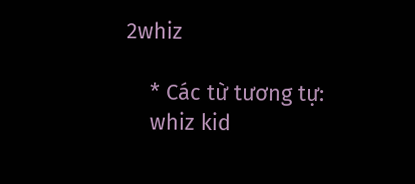2whiz

    * Các từ tương tự:
    whiz kid